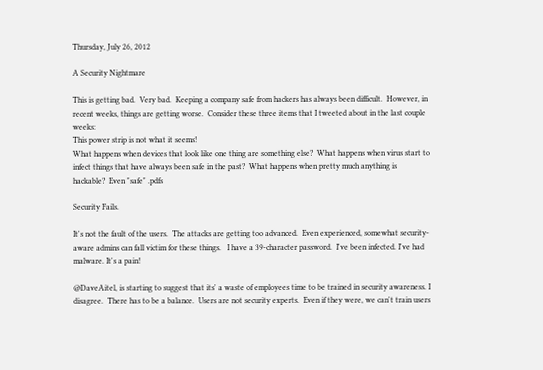Thursday, July 26, 2012

A Security Nightmare

This is getting bad.  Very bad.  Keeping a company safe from hackers has always been difficult.  However, in recent weeks, things are getting worse.  Consider these three items that I tweeted about in the last couple weeks:
This power strip is not what it seems!
What happens when devices that look like one thing are something else?  What happens when virus start to infect things that have always been safe in the past?  What happens when pretty much anything is hackable?  Even "safe" .pdfs

Security Fails.

It's not the fault of the users.  The attacks are getting too advanced.  Even experienced, somewhat security-aware admins can fall victim for these things.   I have a 39-character password.  I've been infected. I've had malware. It's a pain!

@DaveAitel, is starting to suggest that its' a waste of employees time to be trained in security awareness. I disagree.  There has to be a balance.  Users are not security experts.  Even if they were, we can't train users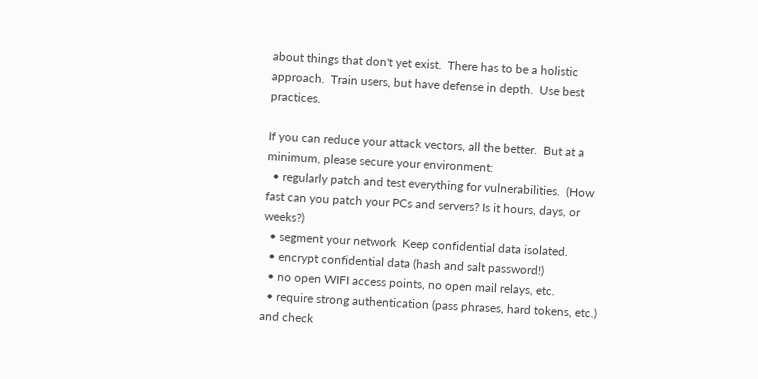about things that don't yet exist.  There has to be a holistic approach.  Train users, but have defense in depth.  Use best practices.

If you can reduce your attack vectors, all the better.  But at a minimum, please secure your environment:
  • regularly patch and test everything for vulnerabilities.  (How fast can you patch your PCs and servers? Is it hours, days, or weeks?)
  • segment your network  Keep confidential data isolated.
  • encrypt confidential data (hash and salt password!)
  • no open WIFI access points, no open mail relays, etc.
  • require strong authentication (pass phrases, hard tokens, etc.)  and check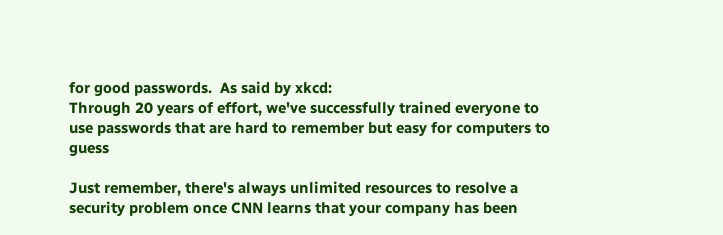for good passwords.  As said by xkcd:
Through 20 years of effort, we've successfully trained everyone to use passwords that are hard to remember but easy for computers to guess

Just remember, there's always unlimited resources to resolve a security problem once CNN learns that your company has been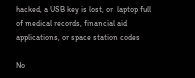hacked, a USB key is lost, or  laptop full of medical records, financial aid applications, or space station codes

No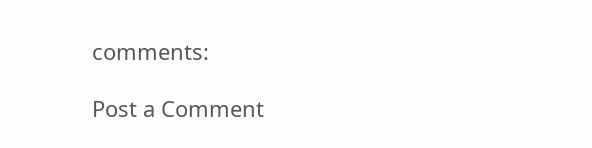comments:

Post a Comment